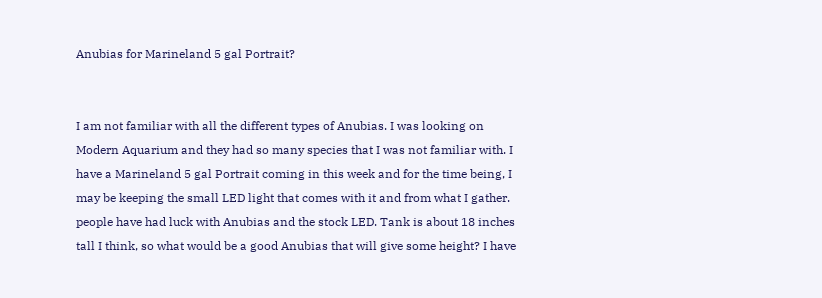Anubias for Marineland 5 gal Portrait?


I am not familiar with all the different types of Anubias. I was looking on Modern Aquarium and they had so many species that I was not familiar with. I have a Marineland 5 gal Portrait coming in this week and for the time being, I may be keeping the small LED light that comes with it and from what I gather. people have had luck with Anubias and the stock LED. Tank is about 18 inches tall I think, so what would be a good Anubias that will give some height? I have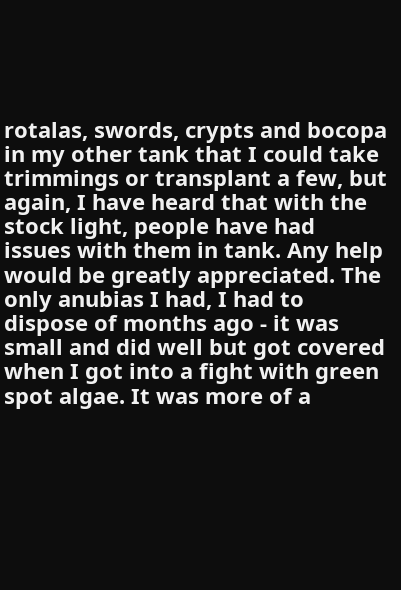rotalas, swords, crypts and bocopa in my other tank that I could take trimmings or transplant a few, but again, I have heard that with the stock light, people have had issues with them in tank. Any help would be greatly appreciated. The only anubias I had, I had to dispose of months ago - it was small and did well but got covered when I got into a fight with green spot algae. It was more of a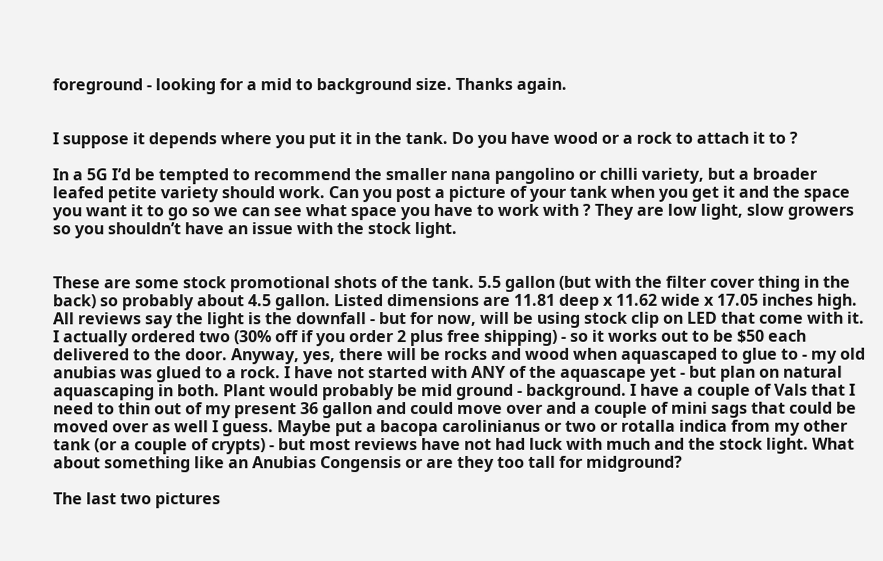foreground - looking for a mid to background size. Thanks again.


I suppose it depends where you put it in the tank. Do you have wood or a rock to attach it to ?

In a 5G I’d be tempted to recommend the smaller nana pangolino or chilli variety, but a broader leafed petite variety should work. Can you post a picture of your tank when you get it and the space you want it to go so we can see what space you have to work with ? They are low light, slow growers so you shouldn’t have an issue with the stock light.


These are some stock promotional shots of the tank. 5.5 gallon (but with the filter cover thing in the back) so probably about 4.5 gallon. Listed dimensions are 11.81 deep x 11.62 wide x 17.05 inches high. All reviews say the light is the downfall - but for now, will be using stock clip on LED that come with it. I actually ordered two (30% off if you order 2 plus free shipping) - so it works out to be $50 each delivered to the door. Anyway, yes, there will be rocks and wood when aquascaped to glue to - my old anubias was glued to a rock. I have not started with ANY of the aquascape yet - but plan on natural aquascaping in both. Plant would probably be mid ground - background. I have a couple of Vals that I need to thin out of my present 36 gallon and could move over and a couple of mini sags that could be moved over as well I guess. Maybe put a bacopa carolinianus or two or rotalla indica from my other tank (or a couple of crypts) - but most reviews have not had luck with much and the stock light. What about something like an Anubias Congensis or are they too tall for midground?

The last two pictures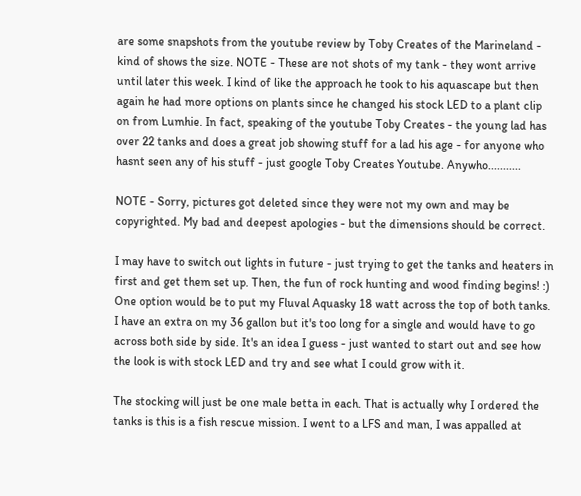are some snapshots from the youtube review by Toby Creates of the Marineland - kind of shows the size. NOTE - These are not shots of my tank - they wont arrive until later this week. I kind of like the approach he took to his aquascape but then again he had more options on plants since he changed his stock LED to a plant clip on from Lumhie. In fact, speaking of the youtube Toby Creates - the young lad has over 22 tanks and does a great job showing stuff for a lad his age - for anyone who hasnt seen any of his stuff - just google Toby Creates Youtube. Anywho...........

NOTE - Sorry, pictures got deleted since they were not my own and may be copyrighted. My bad and deepest apologies - but the dimensions should be correct.

I may have to switch out lights in future - just trying to get the tanks and heaters in first and get them set up. Then, the fun of rock hunting and wood finding begins! :) One option would be to put my Fluval Aquasky 18 watt across the top of both tanks. I have an extra on my 36 gallon but it's too long for a single and would have to go across both side by side. It's an idea I guess - just wanted to start out and see how the look is with stock LED and try and see what I could grow with it.

The stocking will just be one male betta in each. That is actually why I ordered the tanks is this is a fish rescue mission. I went to a LFS and man, I was appalled at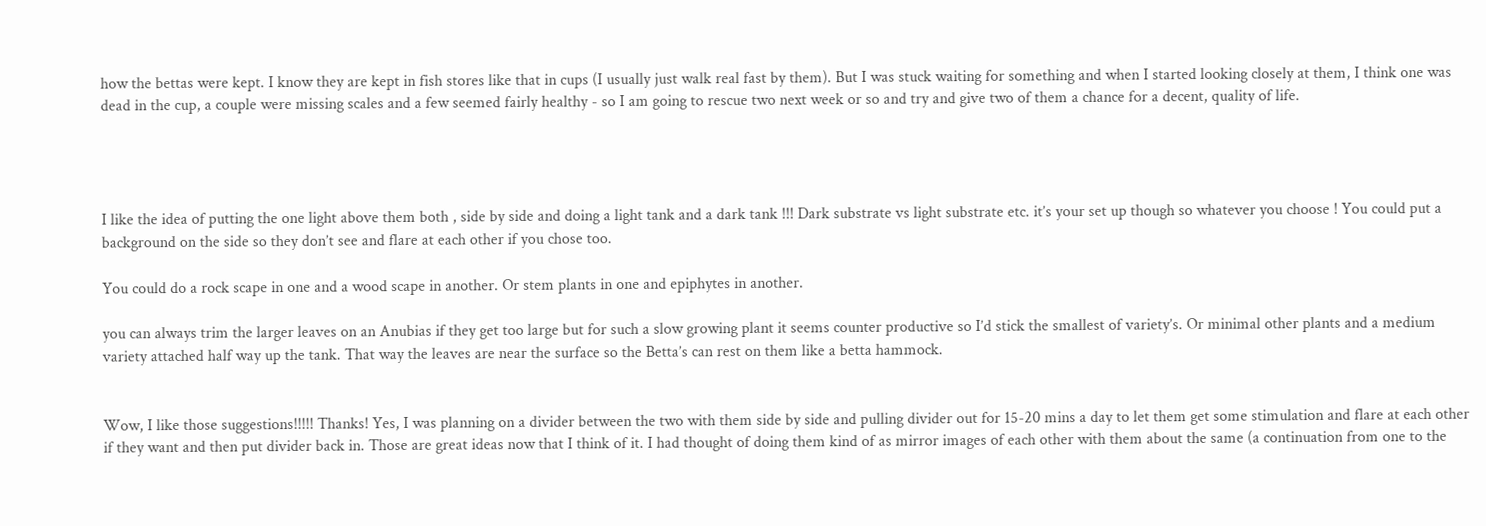how the bettas were kept. I know they are kept in fish stores like that in cups (I usually just walk real fast by them). But I was stuck waiting for something and when I started looking closely at them, I think one was dead in the cup, a couple were missing scales and a few seemed fairly healthy - so I am going to rescue two next week or so and try and give two of them a chance for a decent, quality of life.




I like the idea of putting the one light above them both , side by side and doing a light tank and a dark tank !!! Dark substrate vs light substrate etc. it’s your set up though so whatever you choose ! You could put a background on the side so they don’t see and flare at each other if you chose too.

You could do a rock scape in one and a wood scape in another. Or stem plants in one and epiphytes in another.

you can always trim the larger leaves on an Anubias if they get too large but for such a slow growing plant it seems counter productive so I’d stick the smallest of variety’s. Or minimal other plants and a medium variety attached half way up the tank. That way the leaves are near the surface so the Betta’s can rest on them like a betta hammock.


Wow, I like those suggestions!!!!! Thanks! Yes, I was planning on a divider between the two with them side by side and pulling divider out for 15-20 mins a day to let them get some stimulation and flare at each other if they want and then put divider back in. Those are great ideas now that I think of it. I had thought of doing them kind of as mirror images of each other with them about the same (a continuation from one to the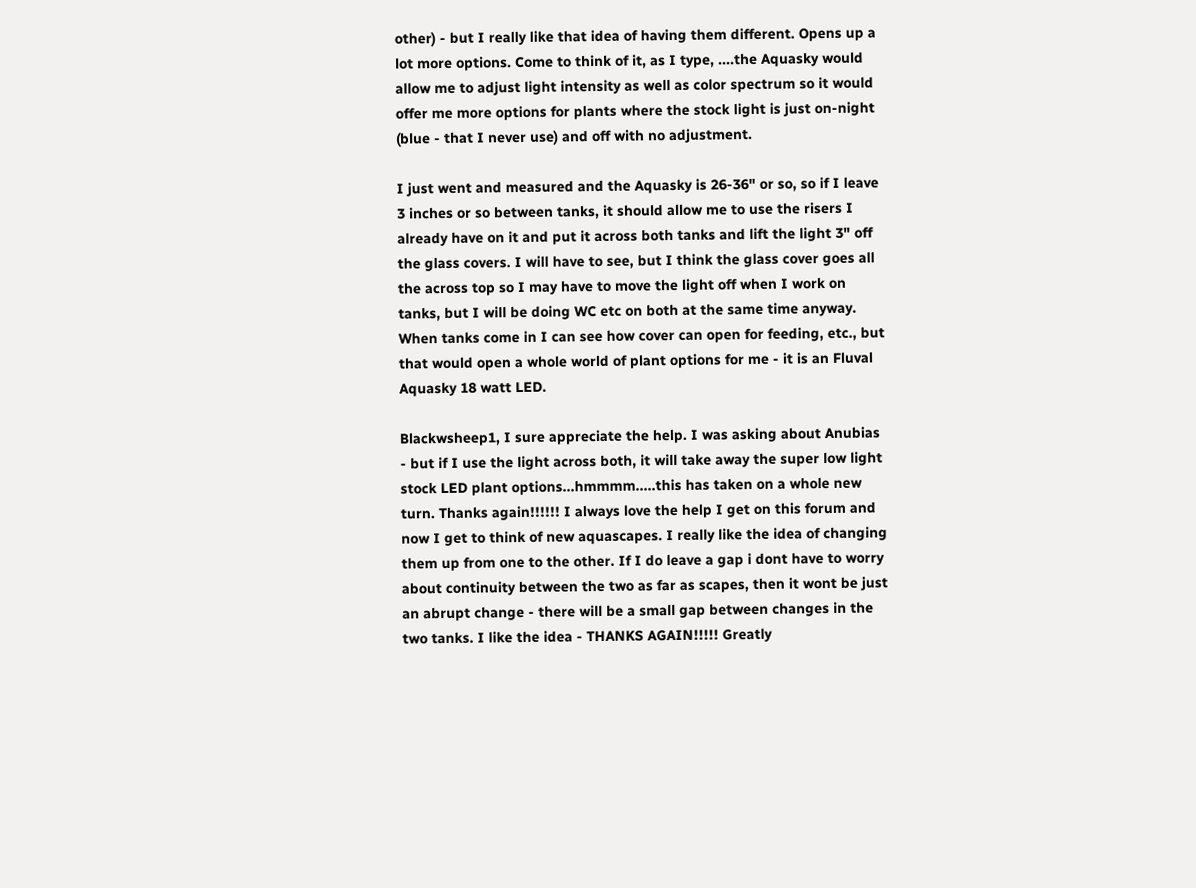other) - but I really like that idea of having them different. Opens up a lot more options. Come to think of it, as I type, ....the Aquasky would allow me to adjust light intensity as well as color spectrum so it would offer me more options for plants where the stock light is just on-night (blue - that I never use) and off with no adjustment.

I just went and measured and the Aquasky is 26-36" or so, so if I leave 3 inches or so between tanks, it should allow me to use the risers I already have on it and put it across both tanks and lift the light 3" off the glass covers. I will have to see, but I think the glass cover goes all the across top so I may have to move the light off when I work on tanks, but I will be doing WC etc on both at the same time anyway. When tanks come in I can see how cover can open for feeding, etc., but that would open a whole world of plant options for me - it is an Fluval Aquasky 18 watt LED.

Blackwsheep1, I sure appreciate the help. I was asking about Anubias - but if I use the light across both, it will take away the super low light stock LED plant options...hmmmm.....this has taken on a whole new turn. Thanks again!!!!!! I always love the help I get on this forum and now I get to think of new aquascapes. I really like the idea of changing them up from one to the other. If I do leave a gap i dont have to worry about continuity between the two as far as scapes, then it wont be just an abrupt change - there will be a small gap between changes in the two tanks. I like the idea - THANKS AGAIN!!!!! Greatly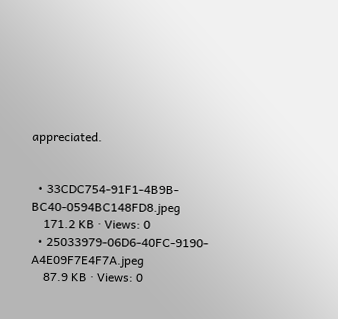appreciated.


  • 33CDC754-91F1-4B9B-BC40-0594BC148FD8.jpeg
    171.2 KB · Views: 0
  • 25033979-06D6-40FC-9190-A4E09F7E4F7A.jpeg
    87.9 KB · Views: 0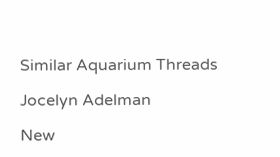Similar Aquarium Threads

Jocelyn Adelman

New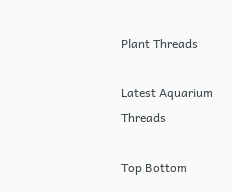Plant Threads

Latest Aquarium Threads

Top Bottom